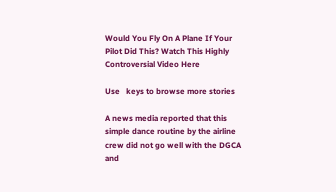Would You Fly On A Plane If Your Pilot Did This? Watch This Highly Controversial Video Here

Use   keys to browse more stories

A news media reported that this simple dance routine by the airline crew did not go well with the DGCA and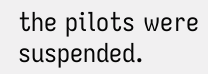the pilots were suspended.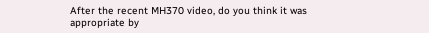After the recent MH370 video, do you think it was appropriate by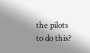the pilots to do this?